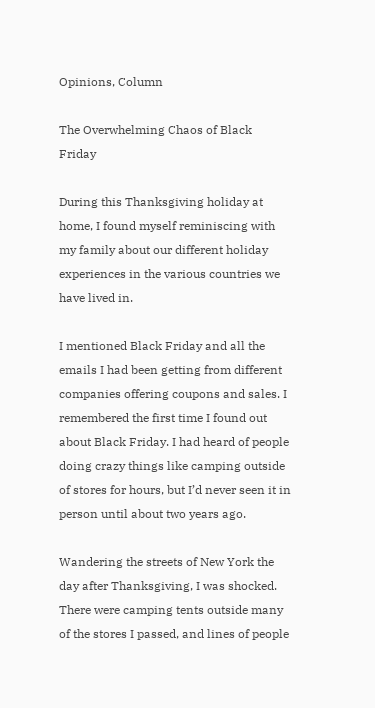Opinions, Column

The Overwhelming Chaos of Black Friday

During this Thanksgiving holiday at home, I found myself reminiscing with my family about our different holiday experiences in the various countries we have lived in.

I mentioned Black Friday and all the emails I had been getting from different companies offering coupons and sales. I remembered the first time I found out about Black Friday. I had heard of people doing crazy things like camping outside of stores for hours, but I’d never seen it in person until about two years ago.

Wandering the streets of New York the day after Thanksgiving, I was shocked. There were camping tents outside many of the stores I passed, and lines of people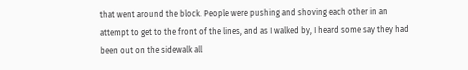that went around the block. People were pushing and shoving each other in an attempt to get to the front of the lines, and as I walked by, I heard some say they had been out on the sidewalk all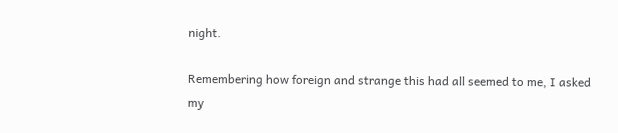night.

Remembering how foreign and strange this had all seemed to me, I asked my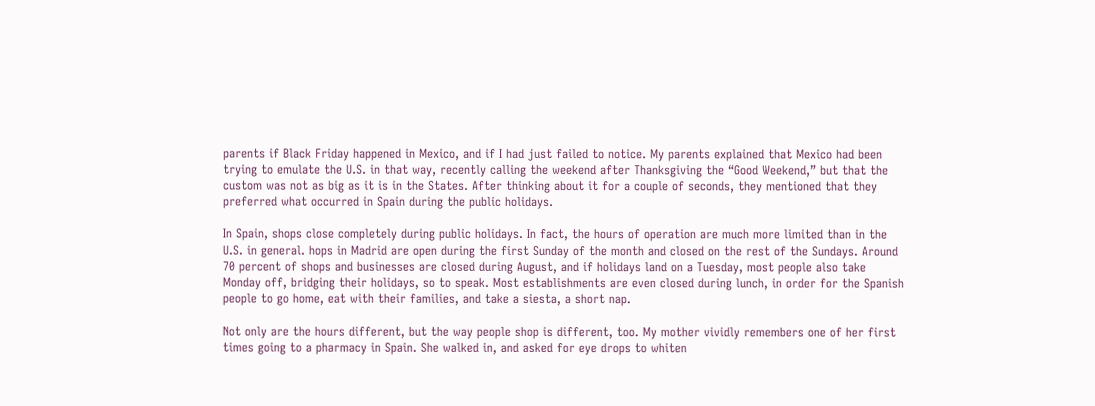parents if Black Friday happened in Mexico, and if I had just failed to notice. My parents explained that Mexico had been trying to emulate the U.S. in that way, recently calling the weekend after Thanksgiving the “Good Weekend,” but that the custom was not as big as it is in the States. After thinking about it for a couple of seconds, they mentioned that they preferred what occurred in Spain during the public holidays.

In Spain, shops close completely during public holidays. In fact, the hours of operation are much more limited than in the U.S. in general. hops in Madrid are open during the first Sunday of the month and closed on the rest of the Sundays. Around 70 percent of shops and businesses are closed during August, and if holidays land on a Tuesday, most people also take Monday off, bridging their holidays, so to speak. Most establishments are even closed during lunch, in order for the Spanish people to go home, eat with their families, and take a siesta, a short nap.

Not only are the hours different, but the way people shop is different, too. My mother vividly remembers one of her first times going to a pharmacy in Spain. She walked in, and asked for eye drops to whiten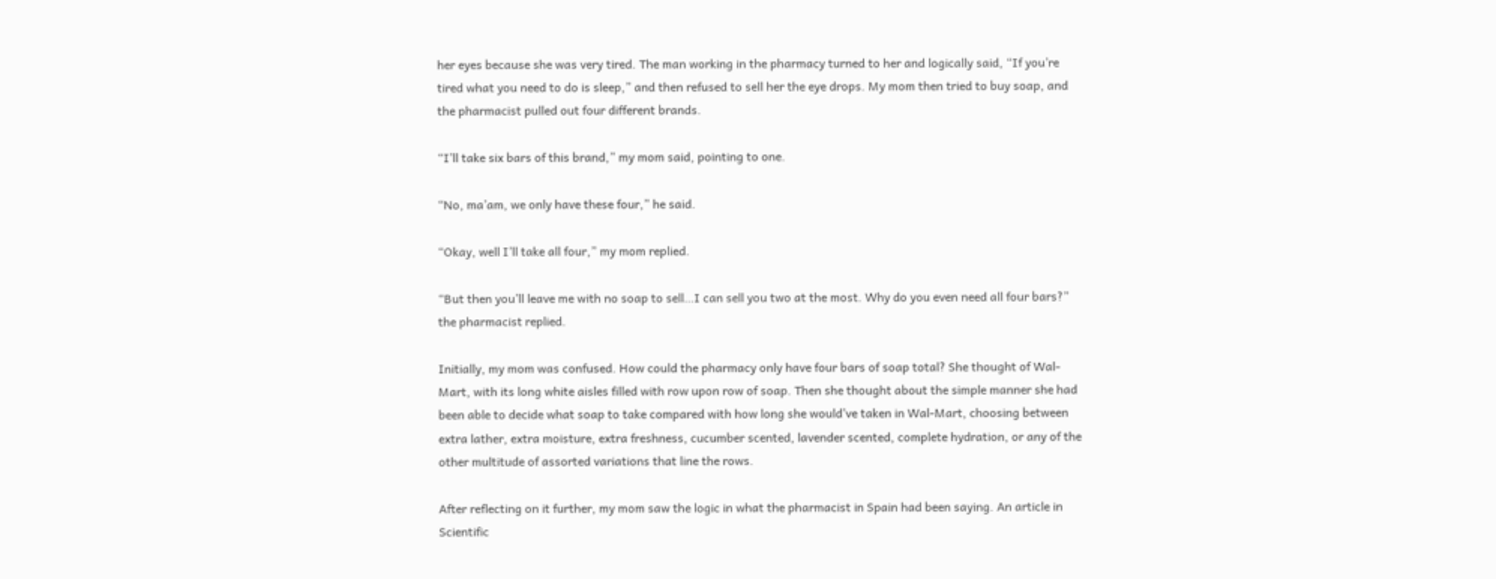her eyes because she was very tired. The man working in the pharmacy turned to her and logically said, “If you’re tired what you need to do is sleep,” and then refused to sell her the eye drops. My mom then tried to buy soap, and the pharmacist pulled out four different brands.

“I’ll take six bars of this brand,” my mom said, pointing to one.

“No, ma’am, we only have these four,” he said.

“Okay, well I’ll take all four,” my mom replied.

“But then you’ll leave me with no soap to sell…I can sell you two at the most. Why do you even need all four bars?” the pharmacist replied.

Initially, my mom was confused. How could the pharmacy only have four bars of soap total? She thought of Wal-Mart, with its long white aisles filled with row upon row of soap. Then she thought about the simple manner she had been able to decide what soap to take compared with how long she would’ve taken in Wal-Mart, choosing between extra lather, extra moisture, extra freshness, cucumber scented, lavender scented, complete hydration, or any of the other multitude of assorted variations that line the rows.

After reflecting on it further, my mom saw the logic in what the pharmacist in Spain had been saying. An article in Scientific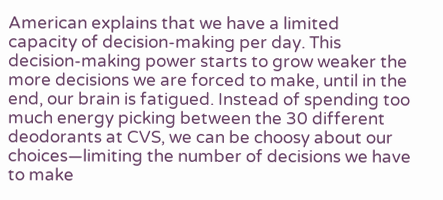American explains that we have a limited capacity of decision-making per day. This decision-making power starts to grow weaker the more decisions we are forced to make, until in the end, our brain is fatigued. Instead of spending too much energy picking between the 30 different deodorants at CVS, we can be choosy about our choices—limiting the number of decisions we have to make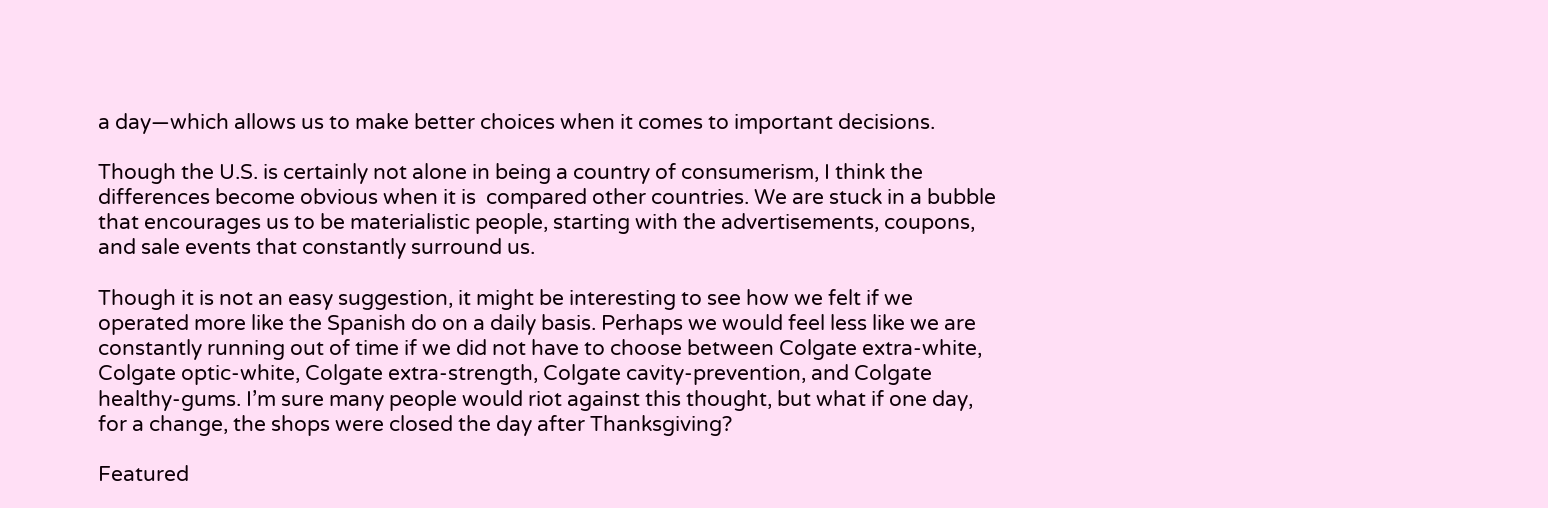a day—which allows us to make better choices when it comes to important decisions.

Though the U.S. is certainly not alone in being a country of consumerism, I think the differences become obvious when it is  compared other countries. We are stuck in a bubble that encourages us to be materialistic people, starting with the advertisements, coupons, and sale events that constantly surround us.

Though it is not an easy suggestion, it might be interesting to see how we felt if we operated more like the Spanish do on a daily basis. Perhaps we would feel less like we are constantly running out of time if we did not have to choose between Colgate extra-white, Colgate optic-white, Colgate extra-strength, Colgate cavity-prevention, and Colgate healthy-gums. I’m sure many people would riot against this thought, but what if one day, for a change, the shops were closed the day after Thanksgiving?

Featured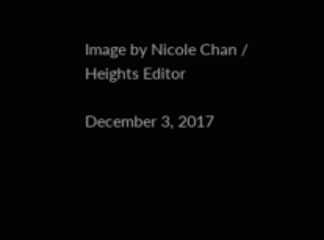Image by Nicole Chan / Heights Editor

December 3, 2017